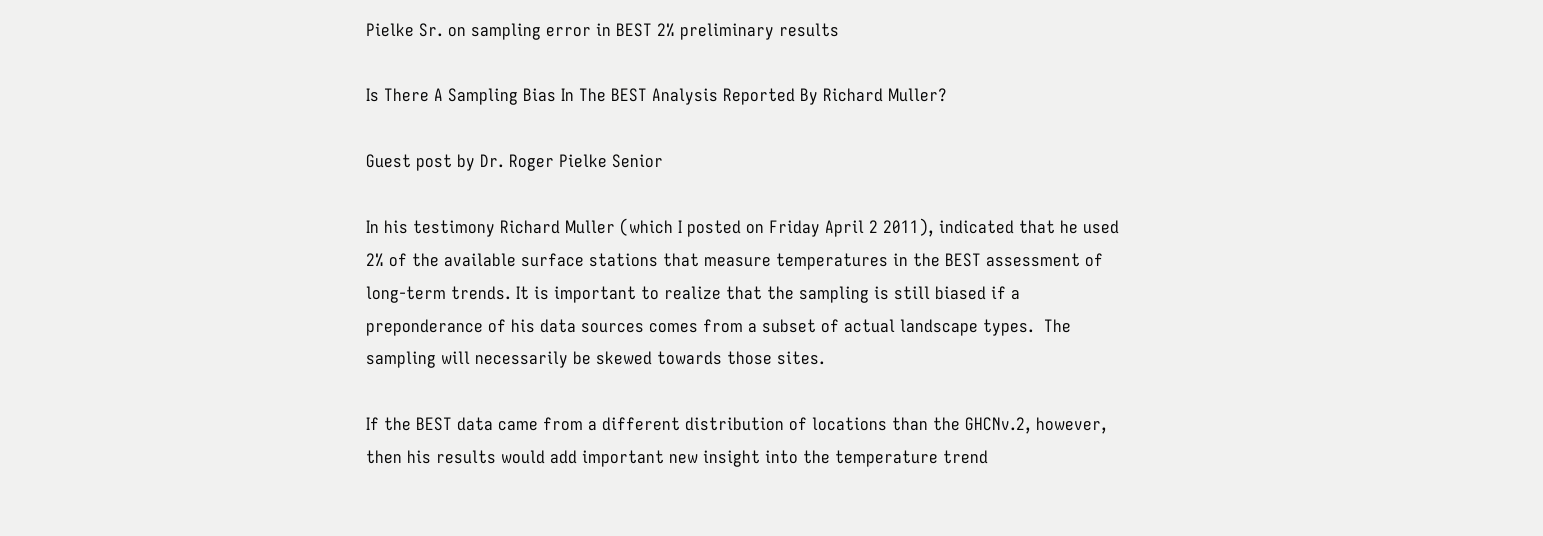Pielke Sr. on sampling error in BEST 2% preliminary results

Is There A Sampling Bias In The BEST Analysis Reported By Richard Muller?

Guest post by Dr. Roger Pielke Senior

In his testimony Richard Muller (which I posted on Friday April 2 2011), indicated that he used 2% of the available surface stations that measure temperatures in the BEST assessment of long-term trends. It is important to realize that the sampling is still biased if a preponderance of his data sources comes from a subset of actual landscape types.  The sampling will necessarily be skewed towards those sites.

If the BEST data came from a different distribution of locations than the GHCNv.2, however, then his results would add important new insight into the temperature trend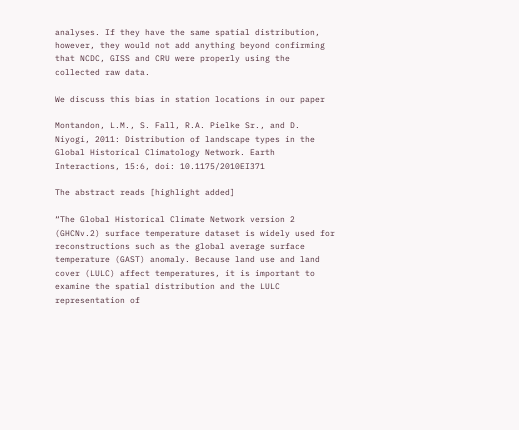analyses. If they have the same spatial distribution, however, they would not add anything beyond confirming that NCDC, GISS and CRU were properly using the collected raw data.

We discuss this bias in station locations in our paper

Montandon, L.M., S. Fall, R.A. Pielke Sr., and D. Niyogi, 2011: Distribution of landscape types in the Global Historical Climatology Network. Earth Interactions, 15:6, doi: 10.1175/2010EI371

The abstract reads [highlight added]

“The Global Historical Climate Network version 2 (GHCNv.2) surface temperature dataset is widely used for reconstructions such as the global average surface temperature (GAST) anomaly. Because land use and land cover (LULC) affect temperatures, it is important to examine the spatial distribution and the LULC representation of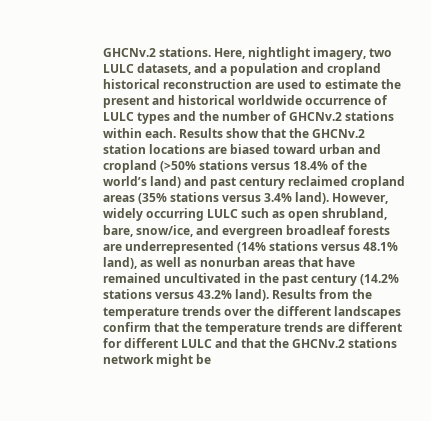GHCNv.2 stations. Here, nightlight imagery, two LULC datasets, and a population and cropland historical reconstruction are used to estimate the present and historical worldwide occurrence of LULC types and the number of GHCNv.2 stations within each. Results show that the GHCNv.2 station locations are biased toward urban and cropland (>50% stations versus 18.4% of the world’s land) and past century reclaimed cropland areas (35% stations versus 3.4% land). However, widely occurring LULC such as open shrubland, bare, snow/ice, and evergreen broadleaf forests are underrepresented (14% stations versus 48.1% land), as well as nonurban areas that have remained uncultivated in the past century (14.2% stations versus 43.2% land). Results from the temperature trends over the different landscapes confirm that the temperature trends are different for different LULC and that the GHCNv.2 stations network might be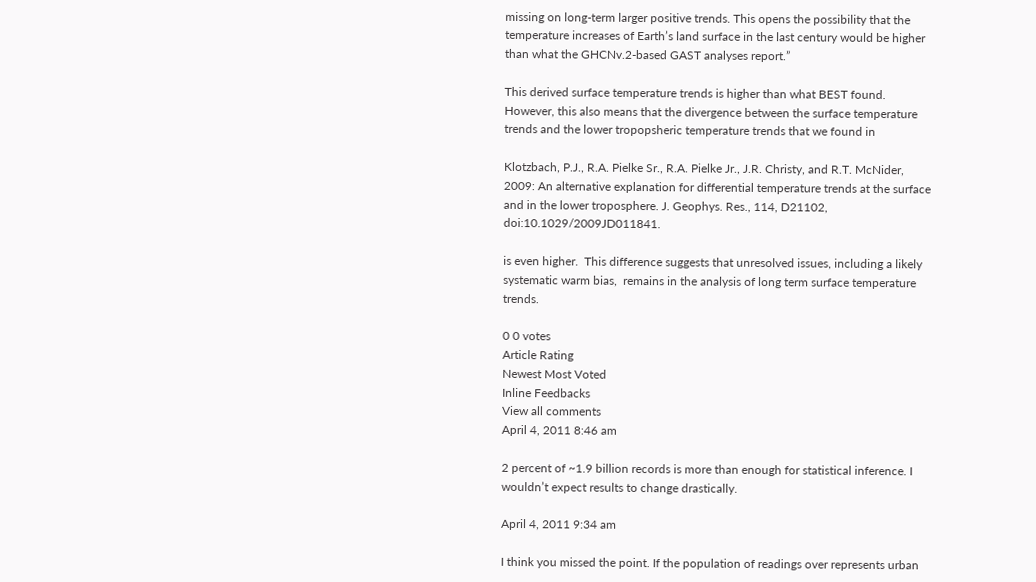missing on long-term larger positive trends. This opens the possibility that the temperature increases of Earth’s land surface in the last century would be higher than what the GHCNv.2-based GAST analyses report.”

This derived surface temperature trends is higher than what BEST found.  However, this also means that the divergence between the surface temperature trends and the lower tropopsheric temperature trends that we found in

Klotzbach, P.J., R.A. Pielke Sr., R.A. Pielke Jr., J.R. Christy, and R.T. McNider, 2009: An alternative explanation for differential temperature trends at the surface and in the lower troposphere. J. Geophys. Res., 114, D21102, doi:10.1029/2009JD011841.

is even higher.  This difference suggests that unresolved issues, including a likely systematic warm bias,  remains in the analysis of long term surface temperature trends.

0 0 votes
Article Rating
Newest Most Voted
Inline Feedbacks
View all comments
April 4, 2011 8:46 am

2 percent of ~1.9 billion records is more than enough for statistical inference. I wouldn’t expect results to change drastically.

April 4, 2011 9:34 am

I think you missed the point. If the population of readings over represents urban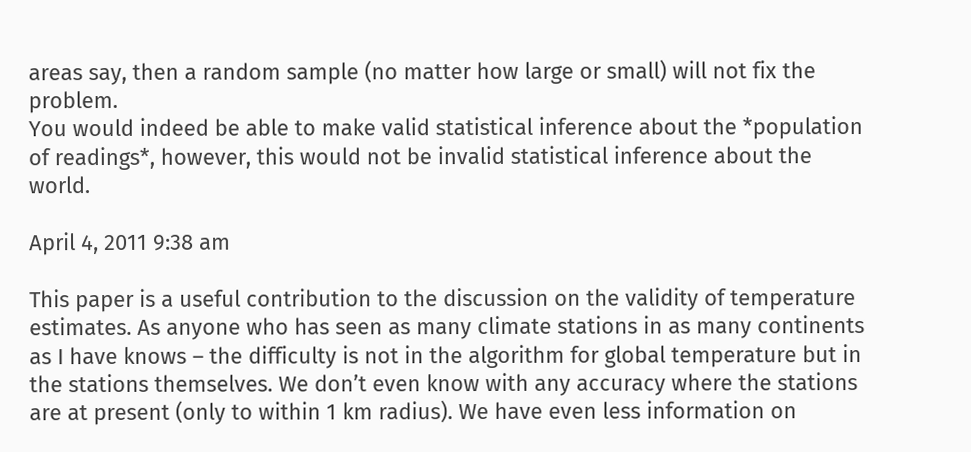areas say, then a random sample (no matter how large or small) will not fix the problem.
You would indeed be able to make valid statistical inference about the *population of readings*, however, this would not be invalid statistical inference about the world.

April 4, 2011 9:38 am

This paper is a useful contribution to the discussion on the validity of temperature estimates. As anyone who has seen as many climate stations in as many continents as I have knows – the difficulty is not in the algorithm for global temperature but in the stations themselves. We don’t even know with any accuracy where the stations are at present (only to within 1 km radius). We have even less information on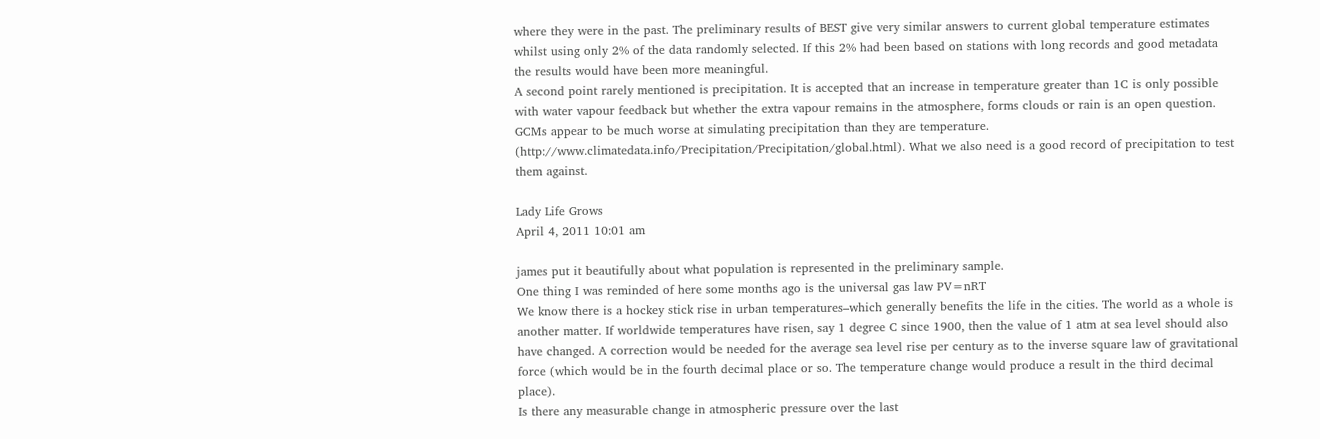where they were in the past. The preliminary results of BEST give very similar answers to current global temperature estimates whilst using only 2% of the data randomly selected. If this 2% had been based on stations with long records and good metadata the results would have been more meaningful.
A second point rarely mentioned is precipitation. It is accepted that an increase in temperature greater than 1C is only possible with water vapour feedback but whether the extra vapour remains in the atmosphere, forms clouds or rain is an open question. GCMs appear to be much worse at simulating precipitation than they are temperature. (http://www.climatedata.info/Precipitation/Precipitation/global.html). What we also need is a good record of precipitation to test them against.

Lady Life Grows
April 4, 2011 10:01 am

james put it beautifully about what population is represented in the preliminary sample.
One thing I was reminded of here some months ago is the universal gas law PV=nRT
We know there is a hockey stick rise in urban temperatures–which generally benefits the life in the cities. The world as a whole is another matter. If worldwide temperatures have risen, say 1 degree C since 1900, then the value of 1 atm at sea level should also have changed. A correction would be needed for the average sea level rise per century as to the inverse square law of gravitational force (which would be in the fourth decimal place or so. The temperature change would produce a result in the third decimal place).
Is there any measurable change in atmospheric pressure over the last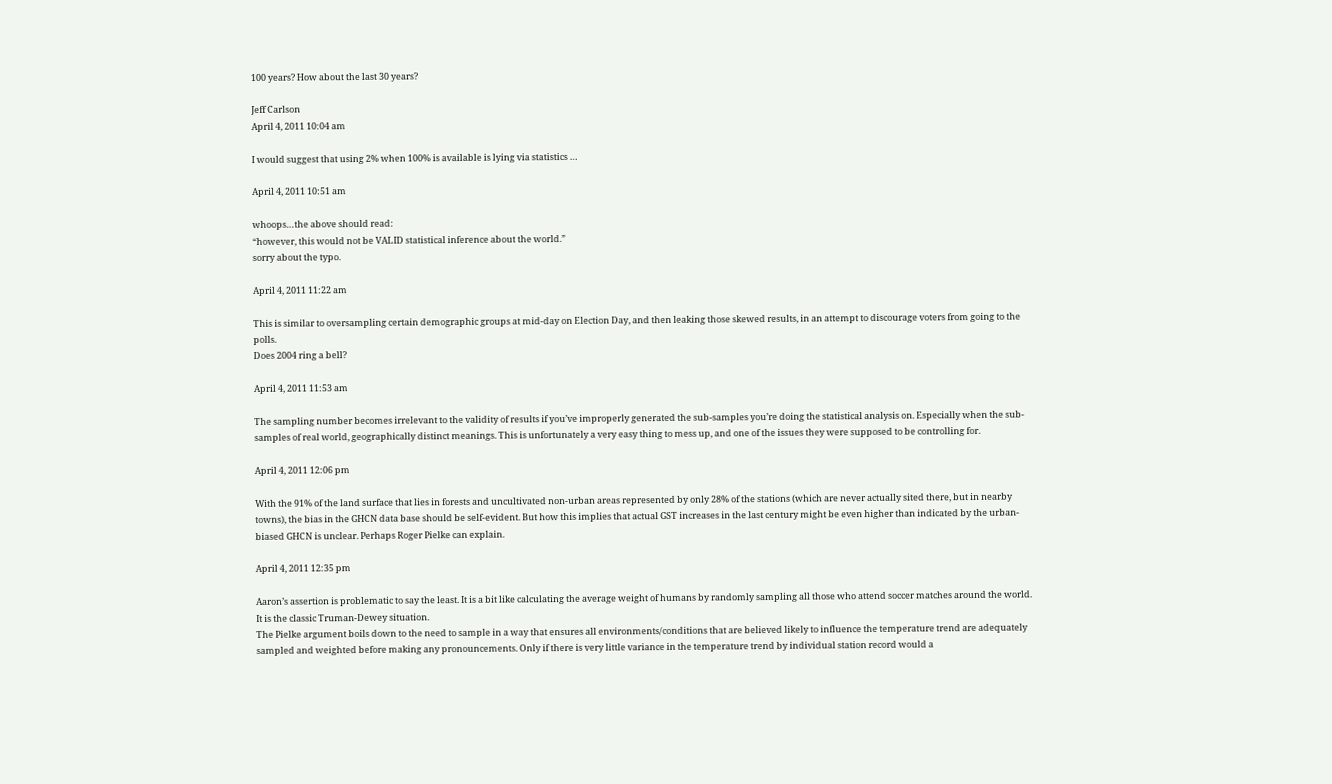100 years? How about the last 30 years?

Jeff Carlson
April 4, 2011 10:04 am

I would suggest that using 2% when 100% is available is lying via statistics …

April 4, 2011 10:51 am

whoops…the above should read:
“however, this would not be VALID statistical inference about the world.”
sorry about the typo.

April 4, 2011 11:22 am

This is similar to oversampling certain demographic groups at mid-day on Election Day, and then leaking those skewed results, in an attempt to discourage voters from going to the polls.
Does 2004 ring a bell?

April 4, 2011 11:53 am

The sampling number becomes irrelevant to the validity of results if you’ve improperly generated the sub-samples you’re doing the statistical analysis on. Especially when the sub-samples of real world, geographically distinct meanings. This is unfortunately a very easy thing to mess up, and one of the issues they were supposed to be controlling for.

April 4, 2011 12:06 pm

With the 91% of the land surface that lies in forests and uncultivated non-urban areas represented by only 28% of the stations (which are never actually sited there, but in nearby towns), the bias in the GHCN data base should be self-evident. But how this implies that actual GST increases in the last century might be even higher than indicated by the urban-biased GHCN is unclear. Perhaps Roger Pielke can explain.

April 4, 2011 12:35 pm

Aaron’s assertion is problematic to say the least. It is a bit like calculating the average weight of humans by randomly sampling all those who attend soccer matches around the world. It is the classic Truman-Dewey situation.
The Pielke argument boils down to the need to sample in a way that ensures all environments/conditions that are believed likely to influence the temperature trend are adequately sampled and weighted before making any pronouncements. Only if there is very little variance in the temperature trend by individual station record would a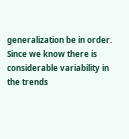generalization be in order. Since we know there is considerable variability in the trends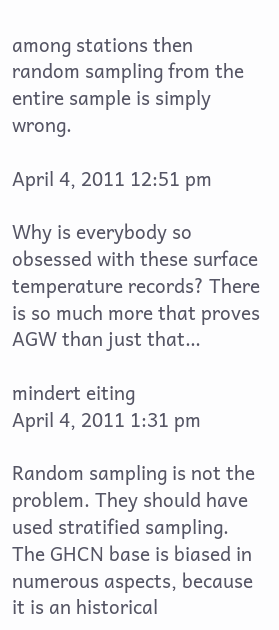among stations then random sampling from the entire sample is simply wrong.

April 4, 2011 12:51 pm

Why is everybody so obsessed with these surface temperature records? There is so much more that proves AGW than just that…

mindert eiting
April 4, 2011 1:31 pm

Random sampling is not the problem. They should have used stratified sampling. The GHCN base is biased in numerous aspects, because it is an historical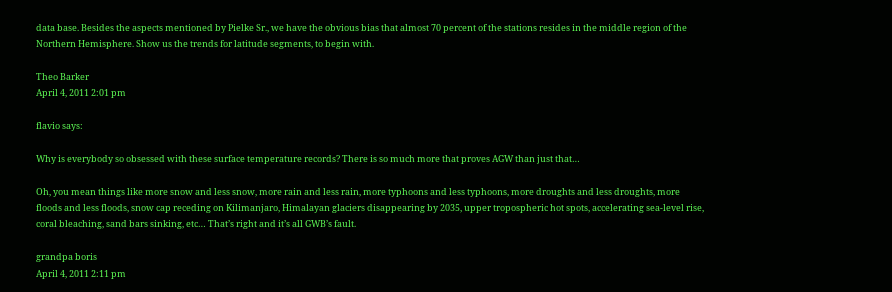data base. Besides the aspects mentioned by Pielke Sr., we have the obvious bias that almost 70 percent of the stations resides in the middle region of the Northern Hemisphere. Show us the trends for latitude segments, to begin with.

Theo Barker
April 4, 2011 2:01 pm

flavio says:

Why is everybody so obsessed with these surface temperature records? There is so much more that proves AGW than just that…

Oh, you mean things like more snow and less snow, more rain and less rain, more typhoons and less typhoons, more droughts and less droughts, more floods and less floods, snow cap receding on Kilimanjaro, Himalayan glaciers disappearing by 2035, upper tropospheric hot spots, accelerating sea-level rise, coral bleaching, sand bars sinking, etc… That’s right and it’s all GWB’s fault.

grandpa boris
April 4, 2011 2:11 pm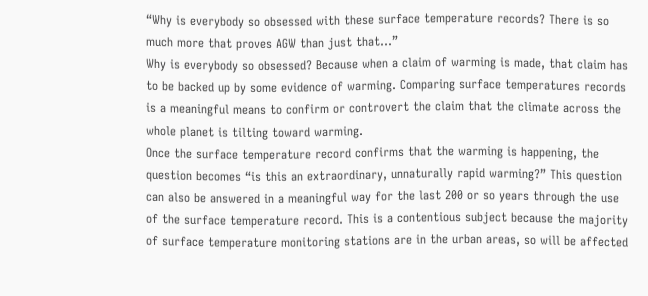“Why is everybody so obsessed with these surface temperature records? There is so much more that proves AGW than just that…”
Why is everybody so obsessed? Because when a claim of warming is made, that claim has to be backed up by some evidence of warming. Comparing surface temperatures records is a meaningful means to confirm or controvert the claim that the climate across the whole planet is tilting toward warming.
Once the surface temperature record confirms that the warming is happening, the question becomes “is this an extraordinary, unnaturally rapid warming?” This question can also be answered in a meaningful way for the last 200 or so years through the use of the surface temperature record. This is a contentious subject because the majority of surface temperature monitoring stations are in the urban areas, so will be affected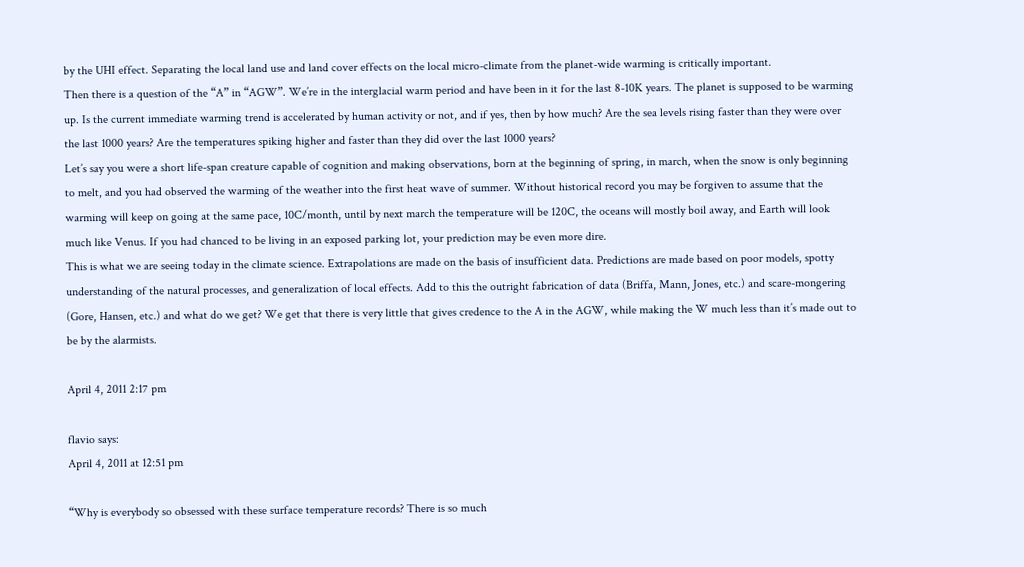by the UHI effect. Separating the local land use and land cover effects on the local micro-climate from the planet-wide warming is critically important.
Then there is a question of the “A” in “AGW”. We’re in the interglacial warm period and have been in it for the last 8-10K years. The planet is supposed to be warming up. Is the current immediate warming trend is accelerated by human activity or not, and if yes, then by how much? Are the sea levels rising faster than they were over the last 1000 years? Are the temperatures spiking higher and faster than they did over the last 1000 years?
Let’s say you were a short life-span creature capable of cognition and making observations, born at the beginning of spring, in march, when the snow is only beginning to melt, and you had observed the warming of the weather into the first heat wave of summer. Without historical record you may be forgiven to assume that the warming will keep on going at the same pace, 10C/month, until by next march the temperature will be 120C, the oceans will mostly boil away, and Earth will look much like Venus. If you had chanced to be living in an exposed parking lot, your prediction may be even more dire.
This is what we are seeing today in the climate science. Extrapolations are made on the basis of insufficient data. Predictions are made based on poor models, spotty understanding of the natural processes, and generalization of local effects. Add to this the outright fabrication of data (Briffa, Mann, Jones, etc.) and scare-mongering (Gore, Hansen, etc.) and what do we get? We get that there is very little that gives credence to the A in the AGW, while making the W much less than it’s made out to be by the alarmists.

April 4, 2011 2:17 pm

flavio says:
April 4, 2011 at 12:51 pm

“Why is everybody so obsessed with these surface temperature records? There is so much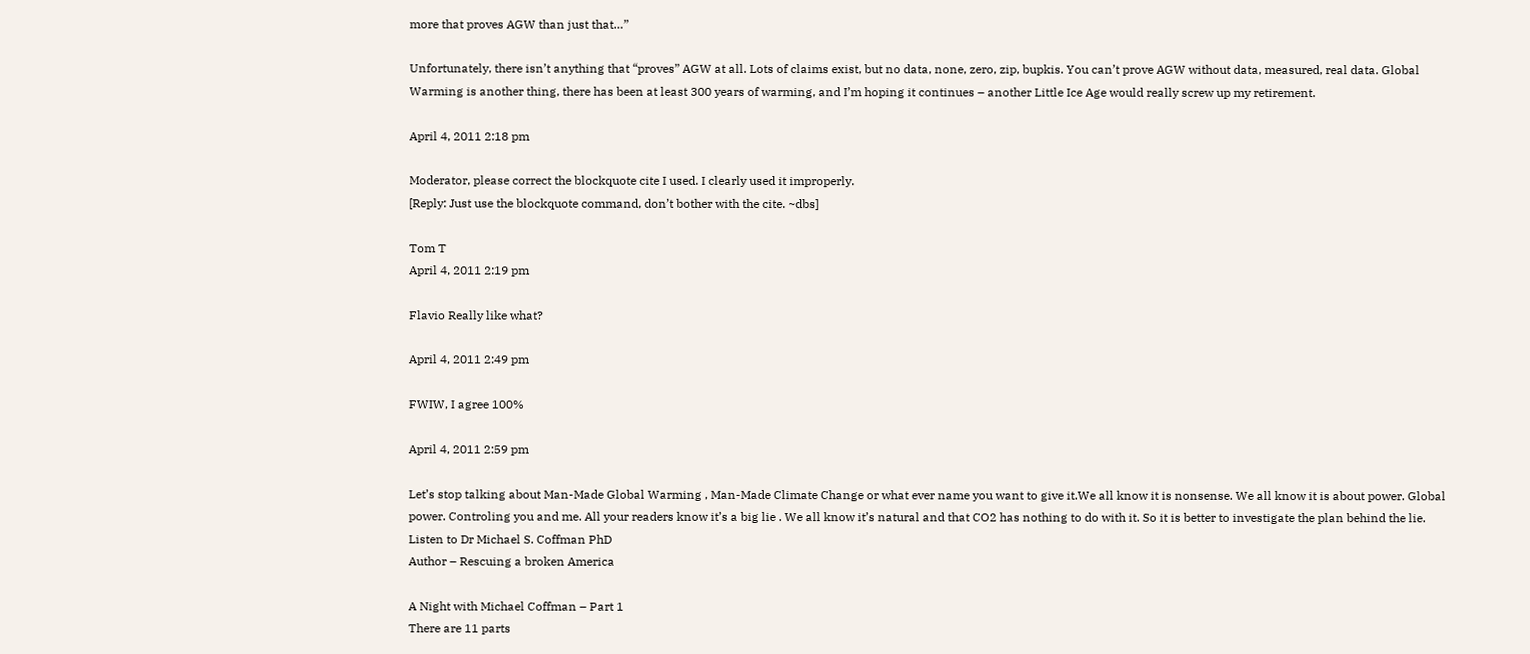more that proves AGW than just that…”

Unfortunately, there isn’t anything that “proves” AGW at all. Lots of claims exist, but no data, none, zero, zip, bupkis. You can’t prove AGW without data, measured, real data. Global Warming is another thing, there has been at least 300 years of warming, and I’m hoping it continues – another Little Ice Age would really screw up my retirement.

April 4, 2011 2:18 pm

Moderator, please correct the blockquote cite I used. I clearly used it improperly.
[Reply: Just use the blockquote command, don’t bother with the cite. ~dbs]

Tom T
April 4, 2011 2:19 pm

Flavio Really like what?

April 4, 2011 2:49 pm

FWIW, I agree 100%

April 4, 2011 2:59 pm

Let’s stop talking about Man-Made Global Warming , Man-Made Climate Change or what ever name you want to give it.We all know it is nonsense. We all know it is about power. Global power. Controling you and me. All your readers know it’s a big lie . We all know it’s natural and that CO2 has nothing to do with it. So it is better to investigate the plan behind the lie.
Listen to Dr Michael S. Coffman PhD
Author – Rescuing a broken America

A Night with Michael Coffman – Part 1
There are 11 parts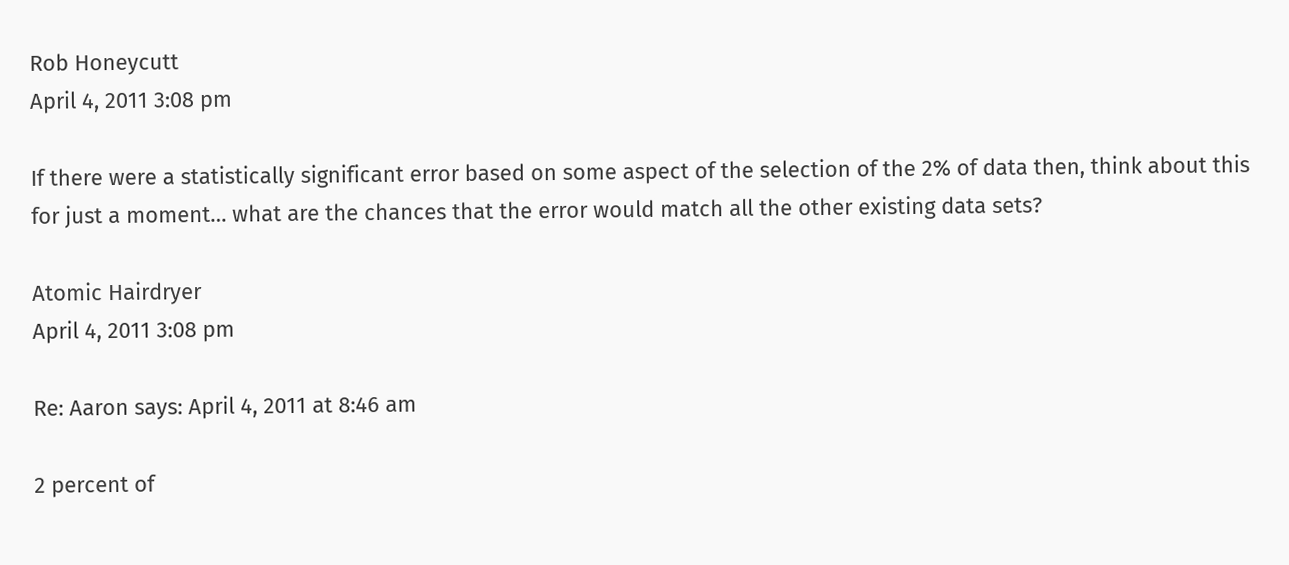Rob Honeycutt
April 4, 2011 3:08 pm

If there were a statistically significant error based on some aspect of the selection of the 2% of data then, think about this for just a moment… what are the chances that the error would match all the other existing data sets?

Atomic Hairdryer
April 4, 2011 3:08 pm

Re: Aaron says: April 4, 2011 at 8:46 am

2 percent of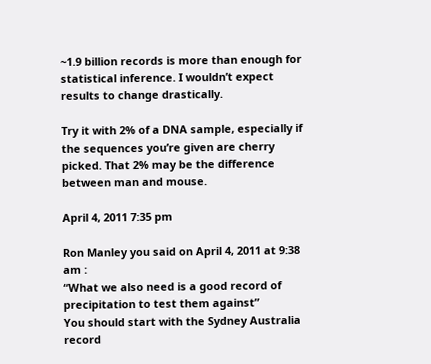~1.9 billion records is more than enough for statistical inference. I wouldn’t expect results to change drastically.

Try it with 2% of a DNA sample, especially if the sequences you’re given are cherry picked. That 2% may be the difference between man and mouse.

April 4, 2011 7:35 pm

Ron Manley you said on April 4, 2011 at 9:38 am :
“What we also need is a good record of precipitation to test them against”
You should start with the Sydney Australia record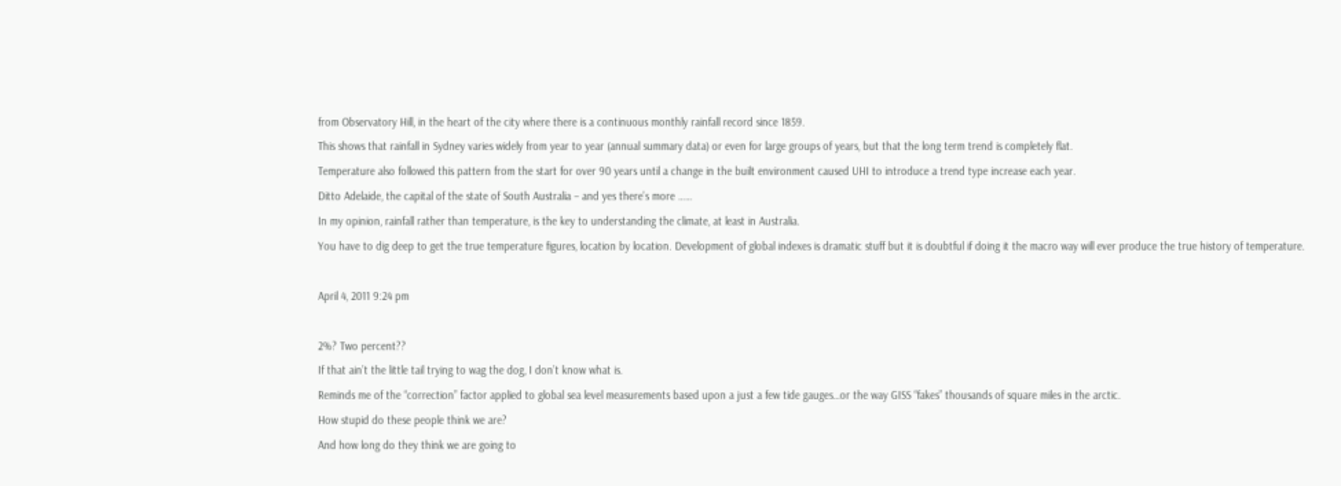from Observatory Hill, in the heart of the city where there is a continuous monthly rainfall record since 1859.
This shows that rainfall in Sydney varies widely from year to year (annual summary data) or even for large groups of years, but that the long term trend is completely flat.
Temperature also followed this pattern from the start for over 90 years until a change in the built environment caused UHI to introduce a trend type increase each year.
Ditto Adelaide, the capital of the state of South Australia – and yes there’s more ……
In my opinion, rainfall rather than temperature, is the key to understanding the climate, at least in Australia.
You have to dig deep to get the true temperature figures, location by location. Development of global indexes is dramatic stuff but it is doubtful if doing it the macro way will ever produce the true history of temperature.

April 4, 2011 9:24 pm

2%? Two percent??
If that ain’t the little tail trying to wag the dog, I don’t know what is.
Reminds me of the “correction” factor applied to global sea level measurements based upon a just a few tide gauges…or the way GISS “fakes” thousands of square miles in the arctic.
How stupid do these people think we are?
And how long do they think we are going to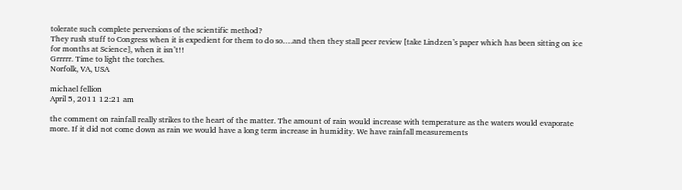tolerate such complete perversions of the scientific method?
They rush stuff to Congress when it is expedient for them to do so….and then they stall peer review [take Lindzen’s paper which has been sitting on ice for months at Science], when it isn’t!!
Grrrrr. Time to light the torches.
Norfolk, VA, USA

michael fellion
April 5, 2011 12:21 am

the comment on rainfall really strikes to the heart of the matter. The amount of rain would increase with temperature as the waters would evaporate more. If it did not come down as rain we would have a long term increase in humidity. We have rainfall measurements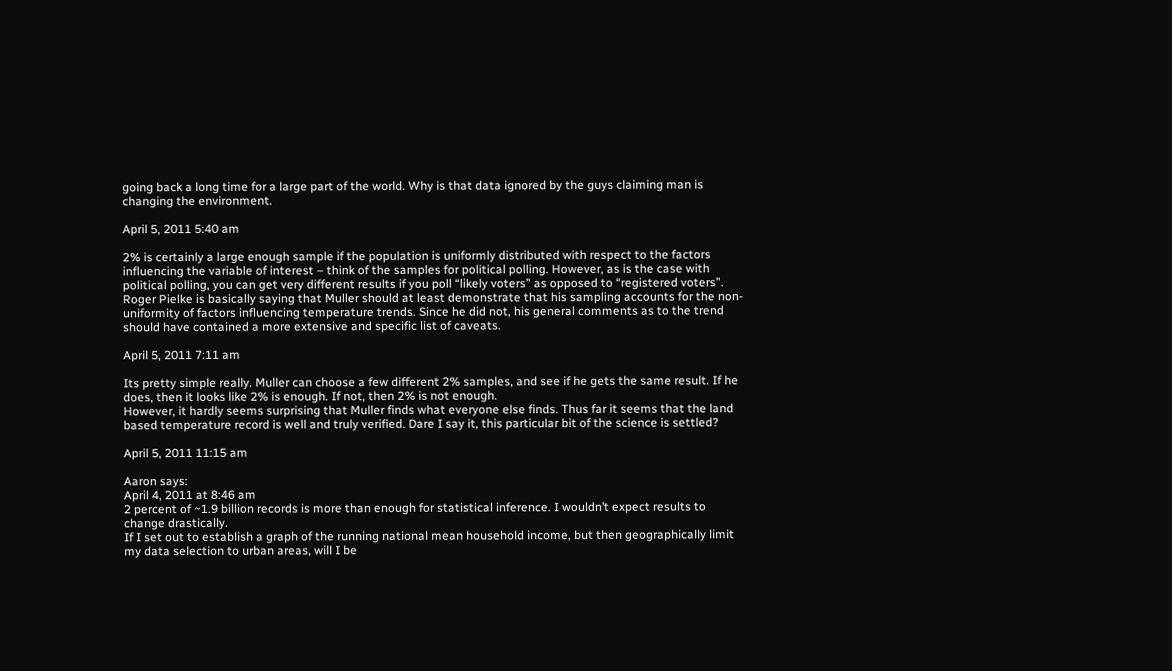going back a long time for a large part of the world. Why is that data ignored by the guys claiming man is changing the environment.

April 5, 2011 5:40 am

2% is certainly a large enough sample if the population is uniformly distributed with respect to the factors influencing the variable of interest – think of the samples for political polling. However, as is the case with political polling, you can get very different results if you poll “likely voters” as opposed to “registered voters”. Roger Pielke is basically saying that Muller should at least demonstrate that his sampling accounts for the non-uniformity of factors influencing temperature trends. Since he did not, his general comments as to the trend should have contained a more extensive and specific list of caveats.

April 5, 2011 7:11 am

Its pretty simple really. Muller can choose a few different 2% samples, and see if he gets the same result. If he does, then it looks like 2% is enough. If not, then 2% is not enough.
However, it hardly seems surprising that Muller finds what everyone else finds. Thus far it seems that the land based temperature record is well and truly verified. Dare I say it, this particular bit of the science is settled?

April 5, 2011 11:15 am

Aaron says:
April 4, 2011 at 8:46 am
2 percent of ~1.9 billion records is more than enough for statistical inference. I wouldn’t expect results to change drastically.
If I set out to establish a graph of the running national mean household income, but then geographically limit my data selection to urban areas, will I be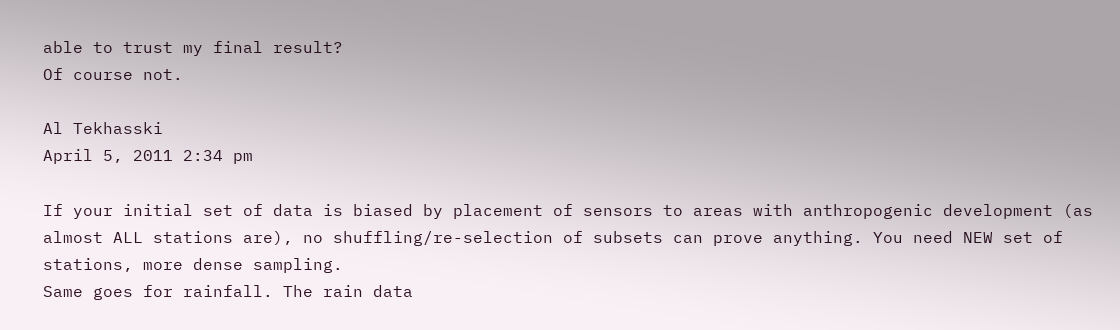able to trust my final result?
Of course not.

Al Tekhasski
April 5, 2011 2:34 pm

If your initial set of data is biased by placement of sensors to areas with anthropogenic development (as almost ALL stations are), no shuffling/re-selection of subsets can prove anything. You need NEW set of stations, more dense sampling.
Same goes for rainfall. The rain data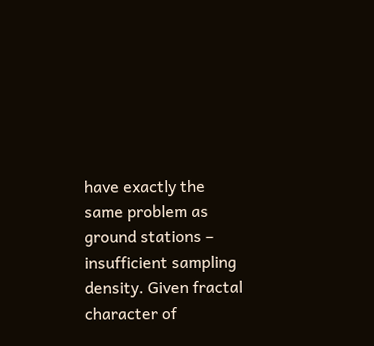have exactly the same problem as ground stations – insufficient sampling density. Given fractal character of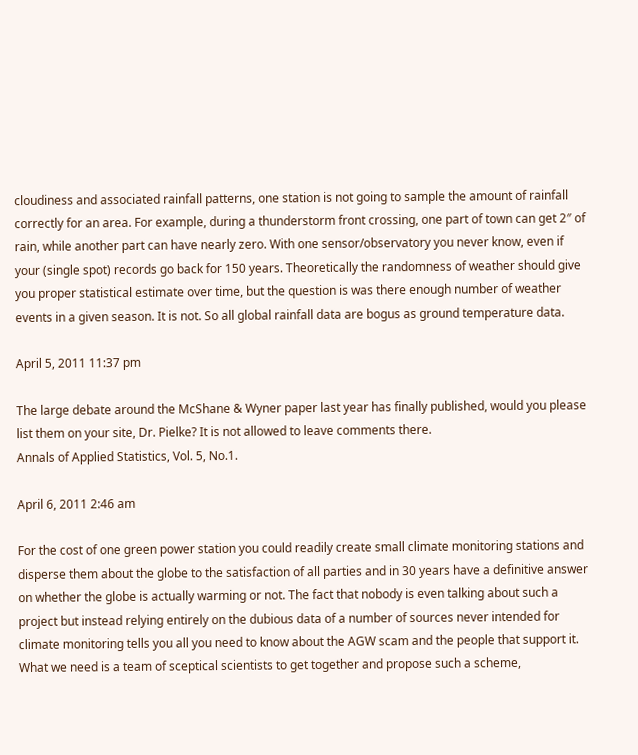cloudiness and associated rainfall patterns, one station is not going to sample the amount of rainfall correctly for an area. For example, during a thunderstorm front crossing, one part of town can get 2″ of rain, while another part can have nearly zero. With one sensor/observatory you never know, even if your (single spot) records go back for 150 years. Theoretically the randomness of weather should give you proper statistical estimate over time, but the question is was there enough number of weather events in a given season. It is not. So all global rainfall data are bogus as ground temperature data.

April 5, 2011 11:37 pm

The large debate around the McShane & Wyner paper last year has finally published, would you please list them on your site, Dr. Pielke? It is not allowed to leave comments there.
Annals of Applied Statistics, Vol. 5, No.1.

April 6, 2011 2:46 am

For the cost of one green power station you could readily create small climate monitoring stations and disperse them about the globe to the satisfaction of all parties and in 30 years have a definitive answer on whether the globe is actually warming or not. The fact that nobody is even talking about such a project but instead relying entirely on the dubious data of a number of sources never intended for climate monitoring tells you all you need to know about the AGW scam and the people that support it.
What we need is a team of sceptical scientists to get together and propose such a scheme,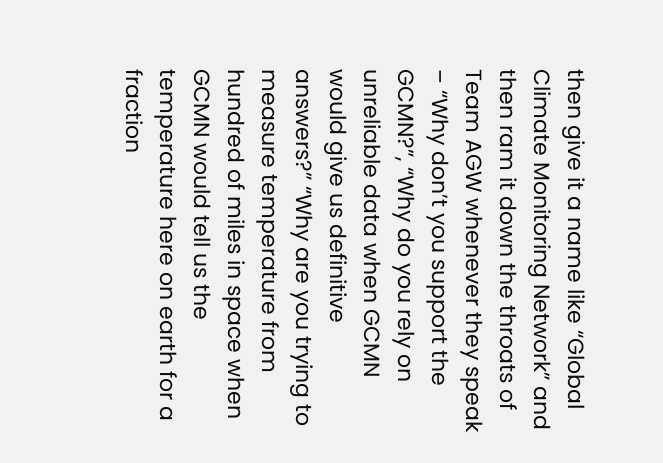then give it a name like “Global Climate Monitoring Network” and then ram it down the throats of Team AGW whenever they speak – “Why don’t you support the GCMN?”, “Why do you rely on unreliable data when GCMN would give us definitive answers?” “Why are you trying to measure temperature from hundred of miles in space when GCMN would tell us the temperature here on earth for a fraction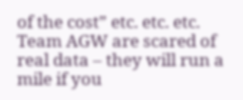of the cost” etc. etc. etc.
Team AGW are scared of real data – they will run a mile if you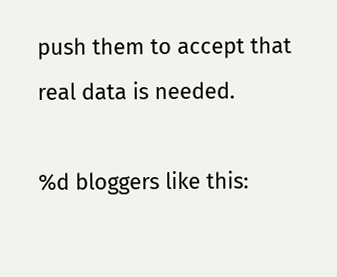push them to accept that real data is needed.

%d bloggers like this: